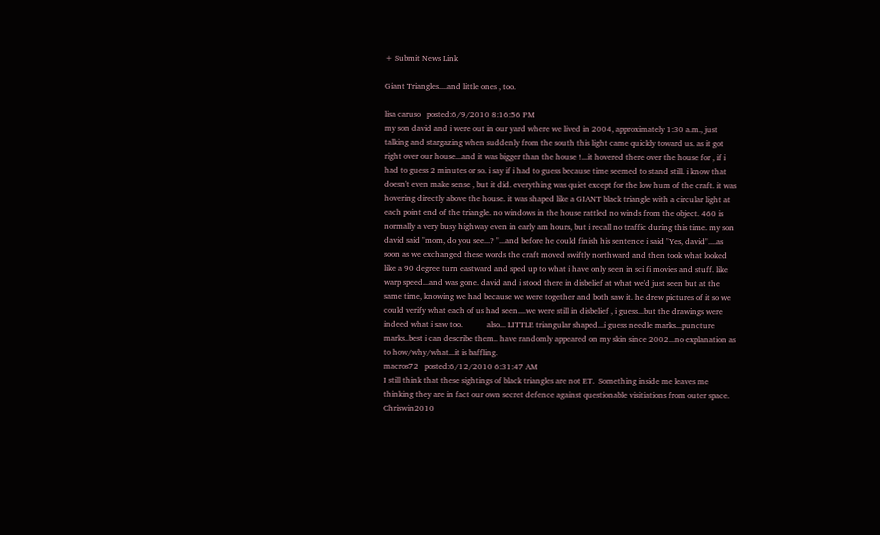+ Submit News Link

Giant Triangles....and little ones , too.

lisa caruso   posted:6/9/2010 8:16:56 PM
my son david and i were out in our yard where we lived in 2004, approximately 1:30 a.m., just talking and stargazing when suddenly from the south this light came quickly toward us. as it got right over our house...and it was bigger than the house !...it hovered there over the house for , if i had to guess 2 minutes or so. i say if i had to guess because time seemed to stand still. i know that doesn't even make sense , but it did. everything was quiet except for the low hum of the craft. it was hovering directly above the house. it was shaped like a GIANT black triangle with a circular light at each point end of the triangle. no windows in the house rattled no winds from the object. 460 is normally a very busy highway even in early am hours, but i recall no traffic during this time. my son david said "mom, do you see...? "...and before he could finish his sentence i said "Yes, david"....as soon as we exchanged these words the craft moved swiftly northward and then took what looked like a 90 degree turn eastward and sped up to what i have only seen in sci fi movies and stuff. like warp speed...and was gone. david and i stood there in disbelief at what we'd just seen but at the same time, knowing we had because we were together and both saw it. he drew pictures of it so we could verify what each of us had seen....we were still in disbelief , i guess...but the drawings were indeed what i saw too.            also... LITTLE triangular shaped...i guess needle marks...puncture marks..best i can describe them.. have randomly appeared on my skin since 2002...no explanation as to how/why/what...it is baffling.
macros72   posted:6/12/2010 6:31:47 AM
I still think that these sightings of black triangles are not ET.  Something inside me leaves me thinking they are in fact our own secret defence against questionable visitiations from outer space.
Chriswin2010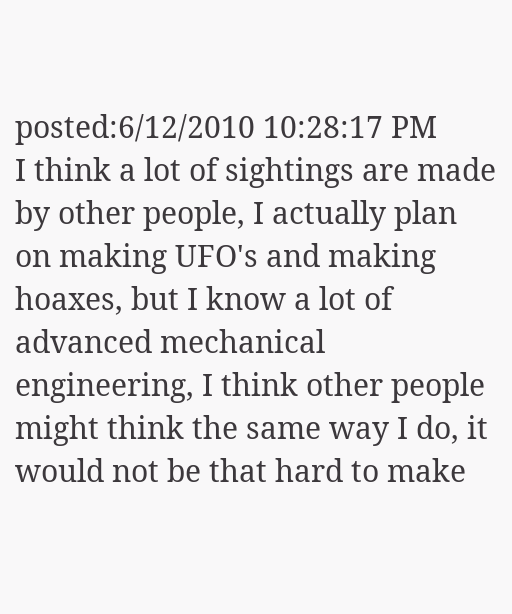posted:6/12/2010 10:28:17 PM
I think a lot of sightings are made by other people, I actually plan on making UFO's and making hoaxes, but I know a lot of advanced mechanical engineering, I think other people might think the same way I do, it would not be that hard to make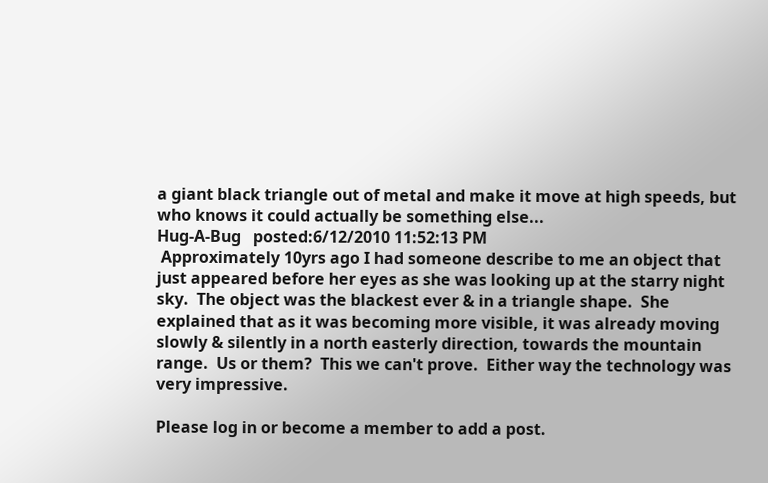a giant black triangle out of metal and make it move at high speeds, but who knows it could actually be something else...
Hug-A-Bug   posted:6/12/2010 11:52:13 PM
 Approximately 10yrs ago I had someone describe to me an object that just appeared before her eyes as she was looking up at the starry night sky.  The object was the blackest ever & in a triangle shape.  She explained that as it was becoming more visible, it was already moving slowly & silently in a north easterly direction, towards the mountain range.  Us or them?  This we can't prove.  Either way the technology was very impressive.

Please log in or become a member to add a post.